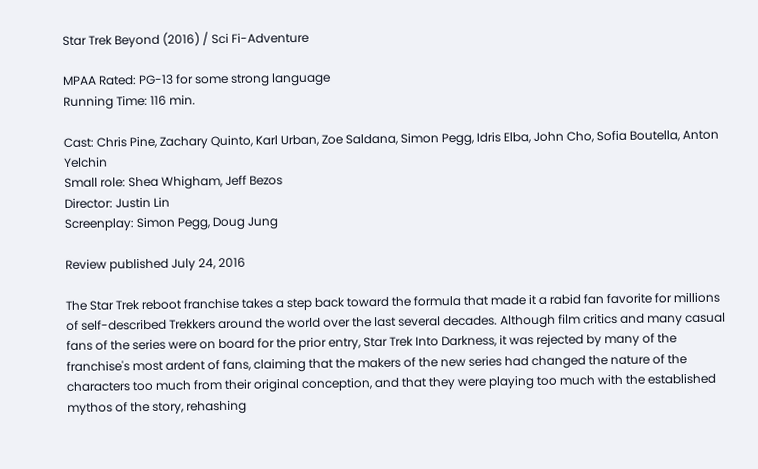Star Trek Beyond (2016) / Sci Fi-Adventure

MPAA Rated: PG-13 for some strong language
Running Time: 116 min.

Cast: Chris Pine, Zachary Quinto, Karl Urban, Zoe Saldana, Simon Pegg, Idris Elba, John Cho, Sofia Boutella, Anton Yelchin
Small role: Shea Whigham, Jeff Bezos
Director: Justin Lin
Screenplay: Simon Pegg, Doug Jung

Review published July 24, 2016

The Star Trek reboot franchise takes a step back toward the formula that made it a rabid fan favorite for millions of self-described Trekkers around the world over the last several decades. Although film critics and many casual fans of the series were on board for the prior entry, Star Trek Into Darkness, it was rejected by many of the franchise's most ardent of fans, claiming that the makers of the new series had changed the nature of the characters too much from their original conception, and that they were playing too much with the established mythos of the story, rehashing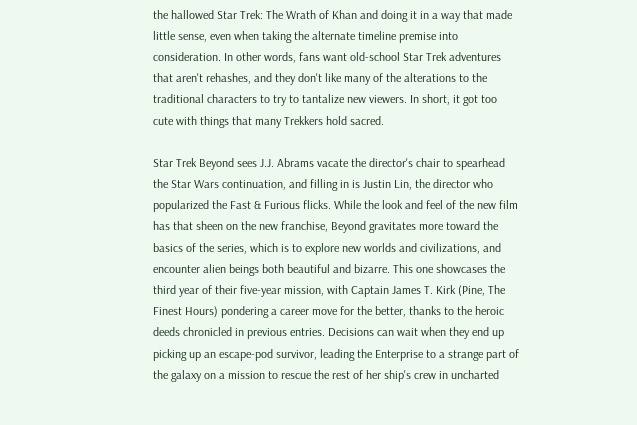the hallowed Star Trek: The Wrath of Khan and doing it in a way that made little sense, even when taking the alternate timeline premise into consideration. In other words, fans want old-school Star Trek adventures that aren't rehashes, and they don't like many of the alterations to the traditional characters to try to tantalize new viewers. In short, it got too cute with things that many Trekkers hold sacred.

Star Trek Beyond sees J.J. Abrams vacate the director's chair to spearhead the Star Wars continuation, and filling in is Justin Lin, the director who popularized the Fast & Furious flicks. While the look and feel of the new film has that sheen on the new franchise, Beyond gravitates more toward the basics of the series, which is to explore new worlds and civilizations, and encounter alien beings both beautiful and bizarre. This one showcases the third year of their five-year mission, with Captain James T. Kirk (Pine, The Finest Hours) pondering a career move for the better, thanks to the heroic deeds chronicled in previous entries. Decisions can wait when they end up picking up an escape-pod survivor, leading the Enterprise to a strange part of the galaxy on a mission to rescue the rest of her ship's crew in uncharted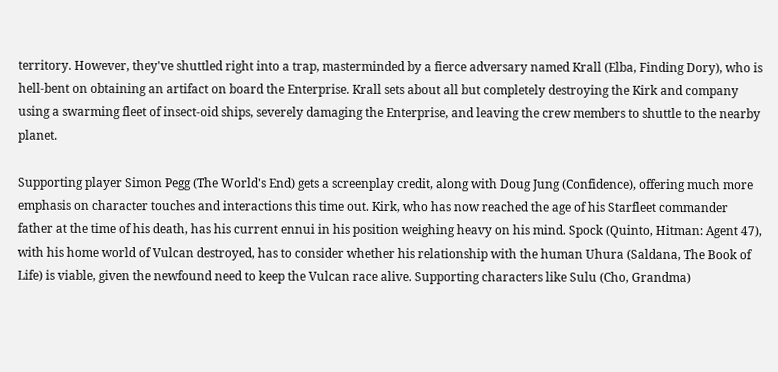territory. However, they've shuttled right into a trap, masterminded by a fierce adversary named Krall (Elba, Finding Dory), who is hell-bent on obtaining an artifact on board the Enterprise. Krall sets about all but completely destroying the Kirk and company using a swarming fleet of insect-oid ships, severely damaging the Enterprise, and leaving the crew members to shuttle to the nearby planet.

Supporting player Simon Pegg (The World's End) gets a screenplay credit, along with Doug Jung (Confidence), offering much more emphasis on character touches and interactions this time out. Kirk, who has now reached the age of his Starfleet commander father at the time of his death, has his current ennui in his position weighing heavy on his mind. Spock (Quinto, Hitman: Agent 47), with his home world of Vulcan destroyed, has to consider whether his relationship with the human Uhura (Saldana, The Book of Life) is viable, given the newfound need to keep the Vulcan race alive. Supporting characters like Sulu (Cho, Grandma)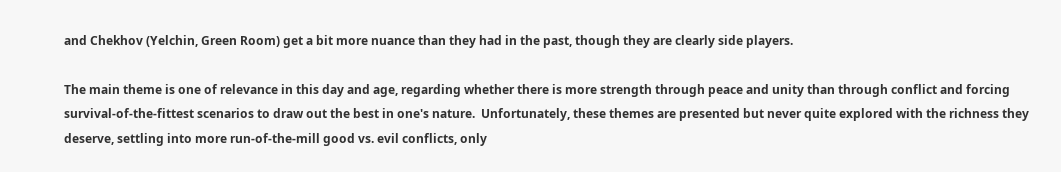and Chekhov (Yelchin, Green Room) get a bit more nuance than they had in the past, though they are clearly side players.

The main theme is one of relevance in this day and age, regarding whether there is more strength through peace and unity than through conflict and forcing survival-of-the-fittest scenarios to draw out the best in one's nature.  Unfortunately, these themes are presented but never quite explored with the richness they deserve, settling into more run-of-the-mill good vs. evil conflicts, only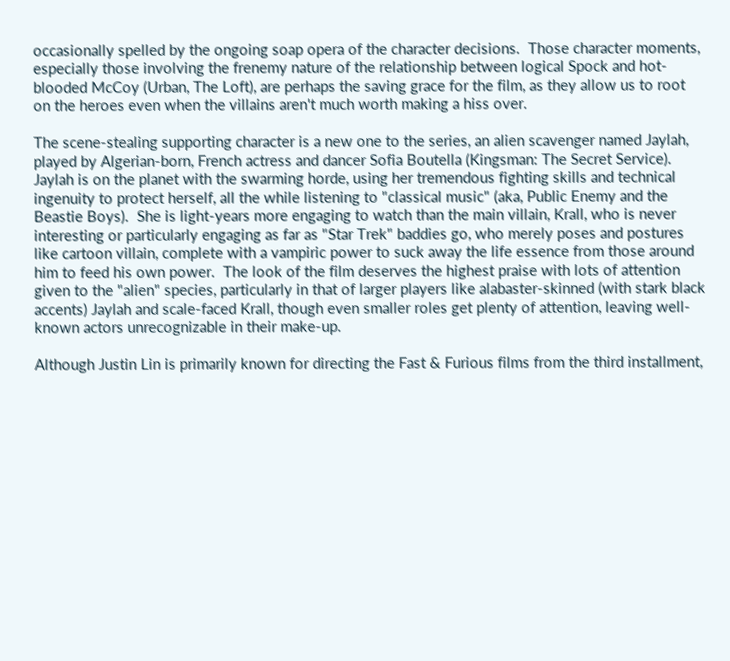occasionally spelled by the ongoing soap opera of the character decisions.  Those character moments, especially those involving the frenemy nature of the relationship between logical Spock and hot-blooded McCoy (Urban, The Loft), are perhaps the saving grace for the film, as they allow us to root on the heroes even when the villains aren't much worth making a hiss over.

The scene-stealing supporting character is a new one to the series, an alien scavenger named Jaylah, played by Algerian-born, French actress and dancer Sofia Boutella (Kingsman: The Secret Service). Jaylah is on the planet with the swarming horde, using her tremendous fighting skills and technical ingenuity to protect herself, all the while listening to "classical music" (aka, Public Enemy and the Beastie Boys).  She is light-years more engaging to watch than the main villain, Krall, who is never interesting or particularly engaging as far as "Star Trek" baddies go, who merely poses and postures like cartoon villain, complete with a vampiric power to suck away the life essence from those around him to feed his own power.  The look of the film deserves the highest praise with lots of attention given to the "alien" species, particularly in that of larger players like alabaster-skinned (with stark black accents) Jaylah and scale-faced Krall, though even smaller roles get plenty of attention, leaving well-known actors unrecognizable in their make-up.

Although Justin Lin is primarily known for directing the Fast & Furious films from the third installment,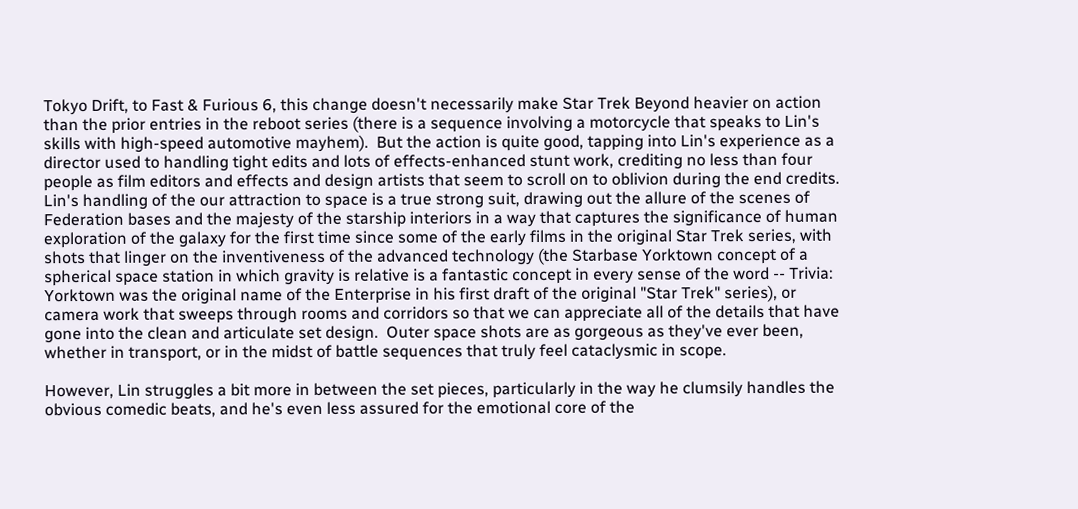Tokyo Drift, to Fast & Furious 6, this change doesn't necessarily make Star Trek Beyond heavier on action than the prior entries in the reboot series (there is a sequence involving a motorcycle that speaks to Lin's skills with high-speed automotive mayhem).  But the action is quite good, tapping into Lin's experience as a director used to handling tight edits and lots of effects-enhanced stunt work, crediting no less than four people as film editors and effects and design artists that seem to scroll on to oblivion during the end credits.  Lin's handling of the our attraction to space is a true strong suit, drawing out the allure of the scenes of Federation bases and the majesty of the starship interiors in a way that captures the significance of human exploration of the galaxy for the first time since some of the early films in the original Star Trek series, with shots that linger on the inventiveness of the advanced technology (the Starbase Yorktown concept of a spherical space station in which gravity is relative is a fantastic concept in every sense of the word -- Trivia: Yorktown was the original name of the Enterprise in his first draft of the original "Star Trek" series), or camera work that sweeps through rooms and corridors so that we can appreciate all of the details that have gone into the clean and articulate set design.  Outer space shots are as gorgeous as they've ever been, whether in transport, or in the midst of battle sequences that truly feel cataclysmic in scope.

However, Lin struggles a bit more in between the set pieces, particularly in the way he clumsily handles the obvious comedic beats, and he's even less assured for the emotional core of the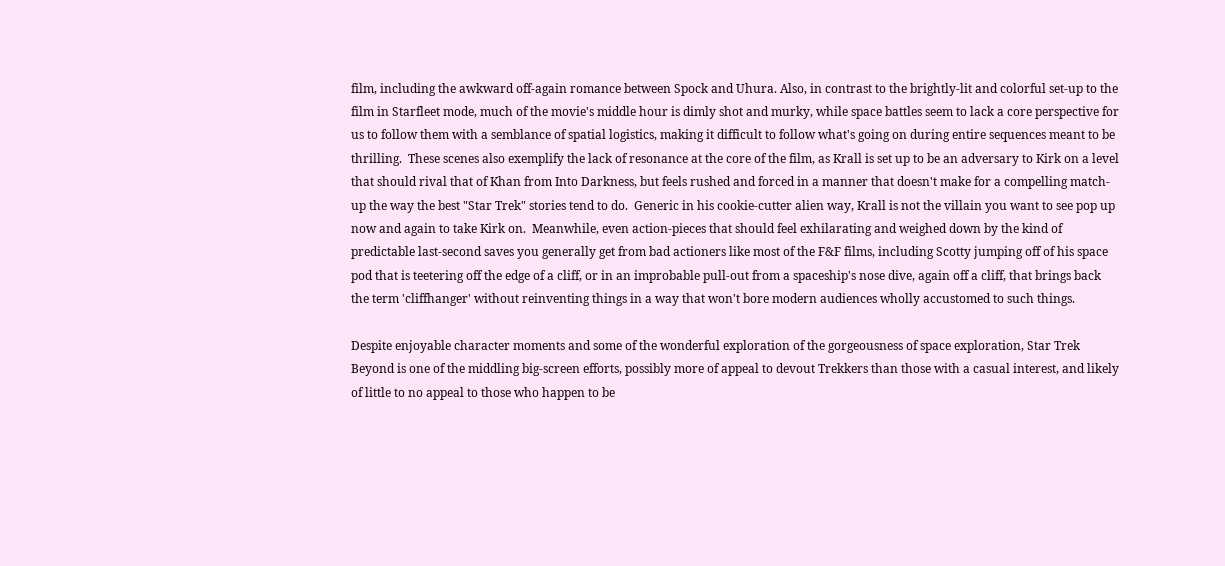film, including the awkward off-again romance between Spock and Uhura. Also, in contrast to the brightly-lit and colorful set-up to the film in Starfleet mode, much of the movie's middle hour is dimly shot and murky, while space battles seem to lack a core perspective for us to follow them with a semblance of spatial logistics, making it difficult to follow what's going on during entire sequences meant to be thrilling.  These scenes also exemplify the lack of resonance at the core of the film, as Krall is set up to be an adversary to Kirk on a level that should rival that of Khan from Into Darkness, but feels rushed and forced in a manner that doesn't make for a compelling match-up the way the best "Star Trek" stories tend to do.  Generic in his cookie-cutter alien way, Krall is not the villain you want to see pop up now and again to take Kirk on.  Meanwhile, even action-pieces that should feel exhilarating and weighed down by the kind of predictable last-second saves you generally get from bad actioners like most of the F&F films, including Scotty jumping off of his space pod that is teetering off the edge of a cliff, or in an improbable pull-out from a spaceship's nose dive, again off a cliff, that brings back the term 'cliffhanger' without reinventing things in a way that won't bore modern audiences wholly accustomed to such things.

Despite enjoyable character moments and some of the wonderful exploration of the gorgeousness of space exploration, Star Trek Beyond is one of the middling big-screen efforts, possibly more of appeal to devout Trekkers than those with a casual interest, and likely of little to no appeal to those who happen to be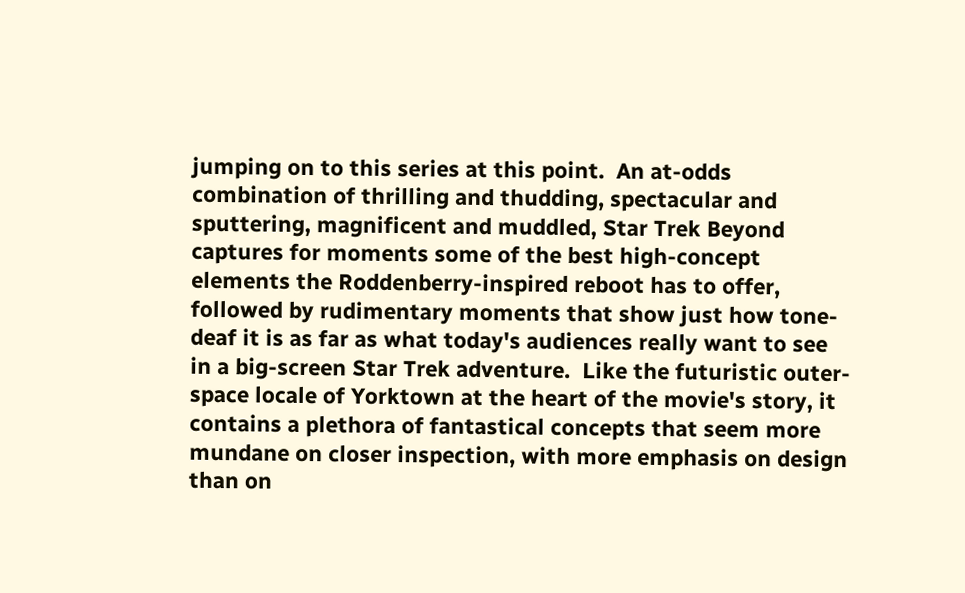jumping on to this series at this point.  An at-odds combination of thrilling and thudding, spectacular and sputtering, magnificent and muddled, Star Trek Beyond captures for moments some of the best high-concept elements the Roddenberry-inspired reboot has to offer, followed by rudimentary moments that show just how tone-deaf it is as far as what today's audiences really want to see in a big-screen Star Trek adventure.  Like the futuristic outer-space locale of Yorktown at the heart of the movie's story, it contains a plethora of fantastical concepts that seem more mundane on closer inspection, with more emphasis on design than on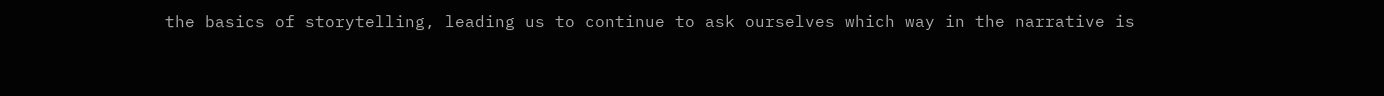the basics of storytelling, leading us to continue to ask ourselves which way in the narrative is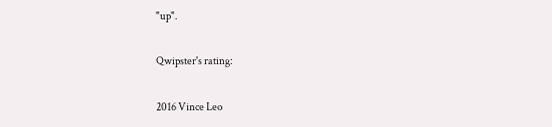"up".

Qwipster's rating:

2016 Vince Leo